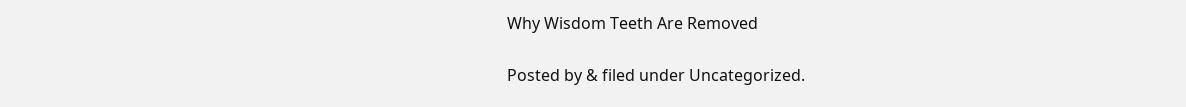Why Wisdom Teeth Are Removed

Posted by & filed under Uncategorized.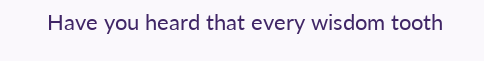Have you heard that every wisdom tooth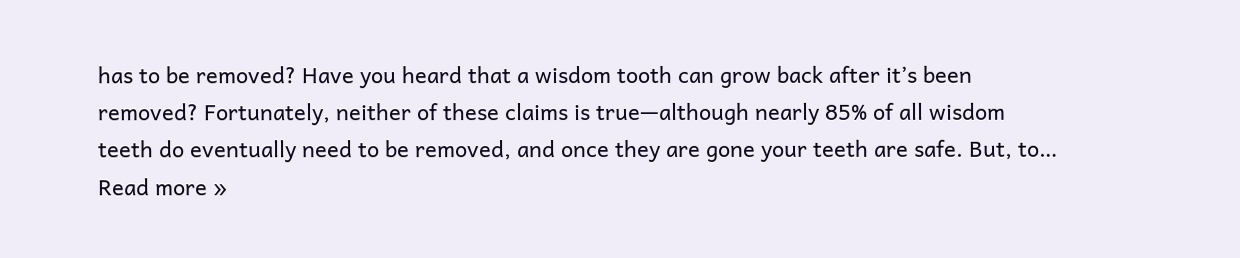has to be removed? Have you heard that a wisdom tooth can grow back after it’s been removed? Fortunately, neither of these claims is true—although nearly 85% of all wisdom teeth do eventually need to be removed, and once they are gone your teeth are safe. But, to… Read more »